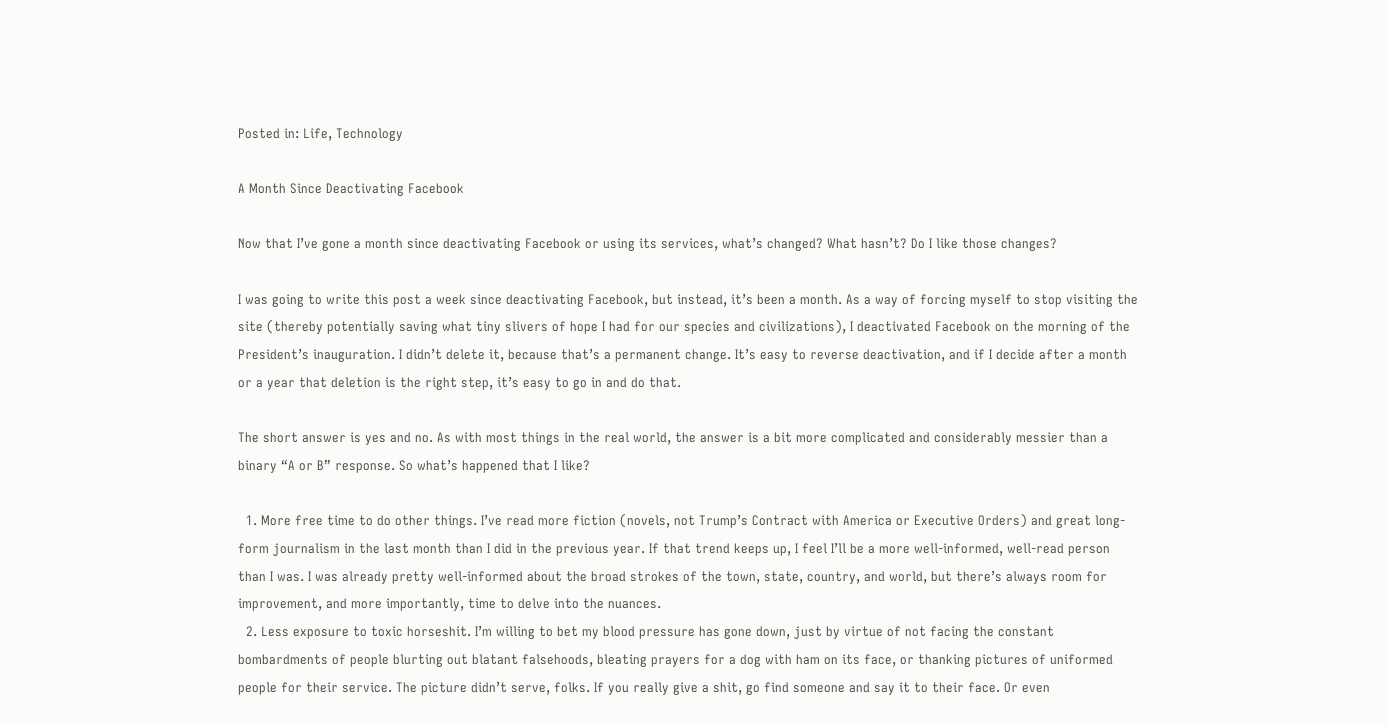Posted in: Life, Technology

A Month Since Deactivating Facebook

Now that I’ve gone a month since deactivating Facebook or using its services, what’s changed? What hasn’t? Do I like those changes?

I was going to write this post a week since deactivating Facebook, but instead, it’s been a month. As a way of forcing myself to stop visiting the site (thereby potentially saving what tiny slivers of hope I had for our species and civilizations), I deactivated Facebook on the morning of the President’s inauguration. I didn’t delete it, because that’s a permanent change. It’s easy to reverse deactivation, and if I decide after a month or a year that deletion is the right step, it’s easy to go in and do that.

The short answer is yes and no. As with most things in the real world, the answer is a bit more complicated and considerably messier than a binary “A or B” response. So what’s happened that I like?

  1. More free time to do other things. I’ve read more fiction (novels, not Trump’s Contract with America or Executive Orders) and great long-form journalism in the last month than I did in the previous year. If that trend keeps up, I feel I’ll be a more well-informed, well-read person than I was. I was already pretty well-informed about the broad strokes of the town, state, country, and world, but there’s always room for improvement, and more importantly, time to delve into the nuances.
  2. Less exposure to toxic horseshit. I’m willing to bet my blood pressure has gone down, just by virtue of not facing the constant bombardments of people blurting out blatant falsehoods, bleating prayers for a dog with ham on its face, or thanking pictures of uniformed people for their service. The picture didn’t serve, folks. If you really give a shit, go find someone and say it to their face. Or even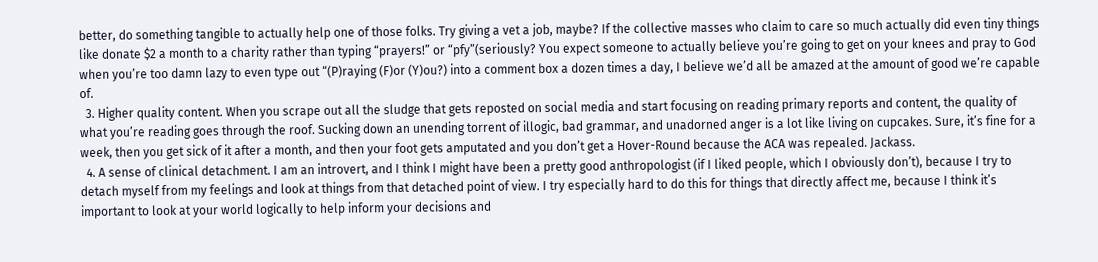better, do something tangible to actually help one of those folks. Try giving a vet a job, maybe? If the collective masses who claim to care so much actually did even tiny things like donate $2 a month to a charity rather than typing “prayers!” or “pfy”(seriously? You expect someone to actually believe you’re going to get on your knees and pray to God when you’re too damn lazy to even type out “(P)raying (F)or (Y)ou?) into a comment box a dozen times a day, I believe we’d all be amazed at the amount of good we’re capable of.
  3. Higher quality content. When you scrape out all the sludge that gets reposted on social media and start focusing on reading primary reports and content, the quality of what you’re reading goes through the roof. Sucking down an unending torrent of illogic, bad grammar, and unadorned anger is a lot like living on cupcakes. Sure, it’s fine for a week, then you get sick of it after a month, and then your foot gets amputated and you don’t get a Hover-Round because the ACA was repealed. Jackass.
  4. A sense of clinical detachment. I am an introvert, and I think I might have been a pretty good anthropologist (if I liked people, which I obviously don’t), because I try to detach myself from my feelings and look at things from that detached point of view. I try especially hard to do this for things that directly affect me, because I think it’s important to look at your world logically to help inform your decisions and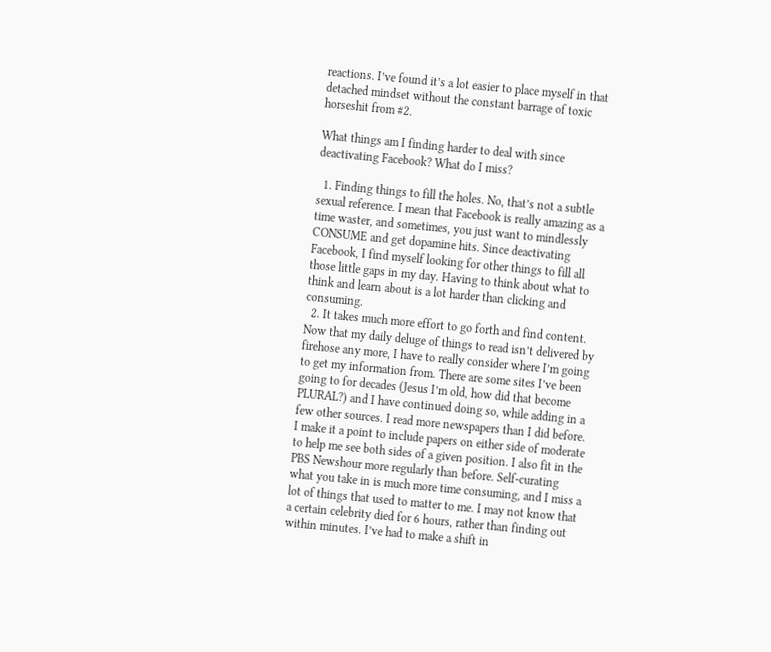reactions. I’ve found it’s a lot easier to place myself in that detached mindset without the constant barrage of toxic horseshit from #2.

What things am I finding harder to deal with since deactivating Facebook? What do I miss?

  1. Finding things to fill the holes. No, that’s not a subtle sexual reference. I mean that Facebook is really amazing as a time waster, and sometimes, you just want to mindlessly CONSUME and get dopamine hits. Since deactivating Facebook, I find myself looking for other things to fill all those little gaps in my day. Having to think about what to think and learn about is a lot harder than clicking and consuming.
  2. It takes much more effort to go forth and find content. Now that my daily deluge of things to read isn’t delivered by firehose any more, I have to really consider where I’m going to get my information from. There are some sites I’ve been going to for decades (Jesus I’m old, how did that become PLURAL?) and I have continued doing so, while adding in a few other sources. I read more newspapers than I did before. I make it a point to include papers on either side of moderate to help me see both sides of a given position. I also fit in the PBS Newshour more regularly than before. Self-curating what you take in is much more time consuming, and I miss a lot of things that used to matter to me. I may not know that a certain celebrity died for 6 hours, rather than finding out within minutes. I’ve had to make a shift in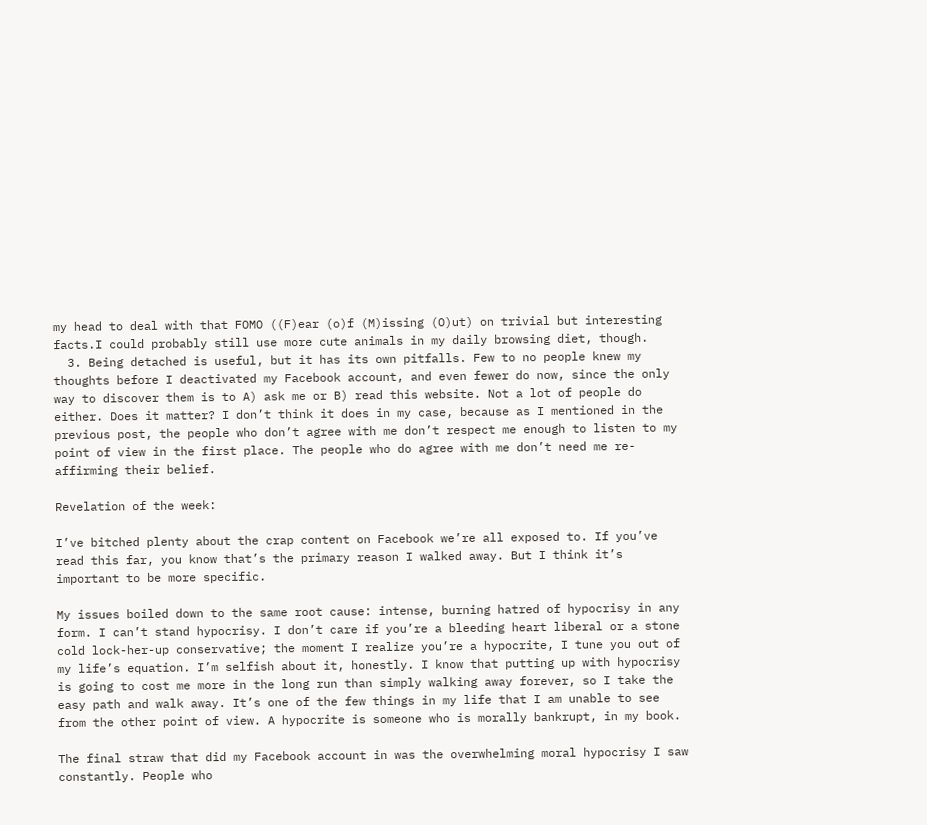my head to deal with that FOMO ((F)ear (o)f (M)issing (O)ut) on trivial but interesting facts.I could probably still use more cute animals in my daily browsing diet, though.
  3. Being detached is useful, but it has its own pitfalls. Few to no people knew my thoughts before I deactivated my Facebook account, and even fewer do now, since the only way to discover them is to A) ask me or B) read this website. Not a lot of people do either. Does it matter? I don’t think it does in my case, because as I mentioned in the previous post, the people who don’t agree with me don’t respect me enough to listen to my point of view in the first place. The people who do agree with me don’t need me re-affirming their belief.

Revelation of the week:

I’ve bitched plenty about the crap content on Facebook we’re all exposed to. If you’ve read this far, you know that’s the primary reason I walked away. But I think it’s important to be more specific.

My issues boiled down to the same root cause: intense, burning hatred of hypocrisy in any form. I can’t stand hypocrisy. I don’t care if you’re a bleeding heart liberal or a stone cold lock-her-up conservative; the moment I realize you’re a hypocrite, I tune you out of my life’s equation. I’m selfish about it, honestly. I know that putting up with hypocrisy is going to cost me more in the long run than simply walking away forever, so I take the easy path and walk away. It’s one of the few things in my life that I am unable to see from the other point of view. A hypocrite is someone who is morally bankrupt, in my book.

The final straw that did my Facebook account in was the overwhelming moral hypocrisy I saw constantly. People who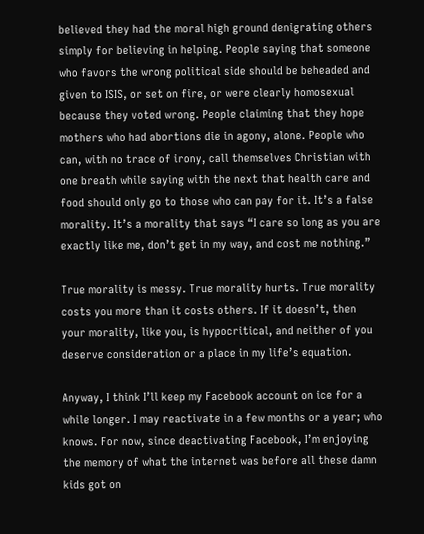believed they had the moral high ground denigrating others simply for believing in helping. People saying that someone who favors the wrong political side should be beheaded and given to ISIS, or set on fire, or were clearly homosexual because they voted wrong. People claiming that they hope mothers who had abortions die in agony, alone. People who can, with no trace of irony, call themselves Christian with one breath while saying with the next that health care and food should only go to those who can pay for it. It’s a false morality. It’s a morality that says “I care so long as you are exactly like me, don’t get in my way, and cost me nothing.”

True morality is messy. True morality hurts. True morality costs you more than it costs others. If it doesn’t, then your morality, like you, is hypocritical, and neither of you deserve consideration or a place in my life’s equation.

Anyway, I think I’ll keep my Facebook account on ice for a while longer. I may reactivate in a few months or a year; who knows. For now, since deactivating Facebook, I’m enjoying the memory of what the internet was before all these damn kids got on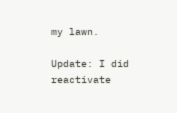my lawn.

Update: I did reactivate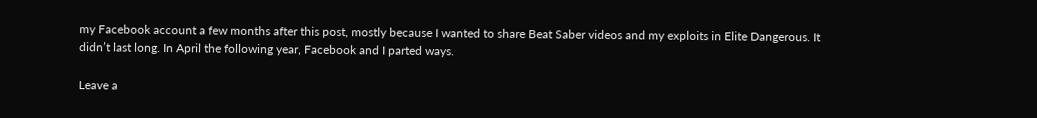my Facebook account a few months after this post, mostly because I wanted to share Beat Saber videos and my exploits in Elite Dangerous. It didn’t last long. In April the following year, Facebook and I parted ways.

Leave a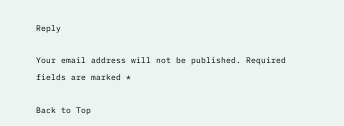Reply

Your email address will not be published. Required fields are marked *

Back to Top